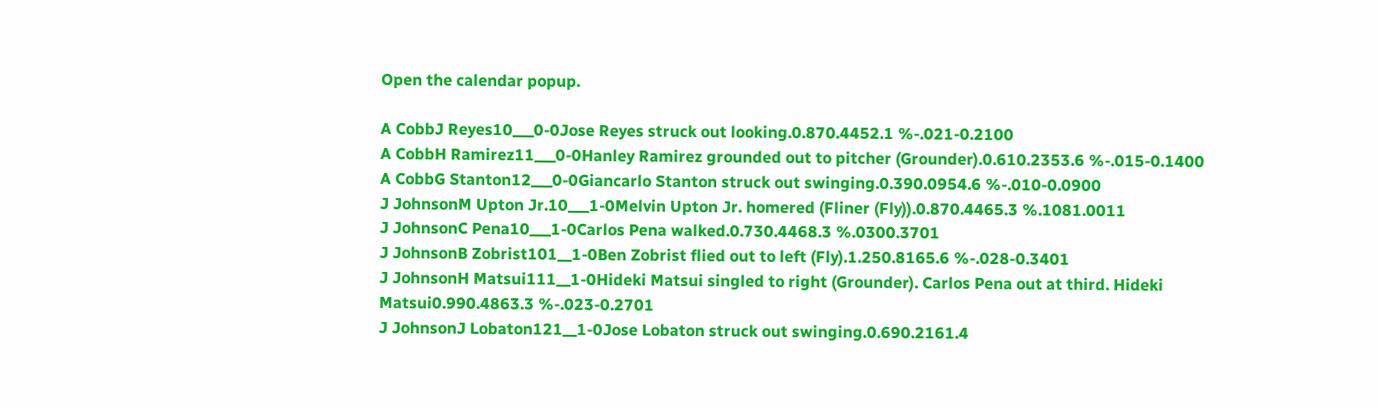Open the calendar popup.

A CobbJ Reyes10___0-0Jose Reyes struck out looking.0.870.4452.1 %-.021-0.2100
A CobbH Ramirez11___0-0Hanley Ramirez grounded out to pitcher (Grounder).0.610.2353.6 %-.015-0.1400
A CobbG Stanton12___0-0Giancarlo Stanton struck out swinging.0.390.0954.6 %-.010-0.0900
J JohnsonM Upton Jr.10___1-0Melvin Upton Jr. homered (Fliner (Fly)).0.870.4465.3 %.1081.0011
J JohnsonC Pena10___1-0Carlos Pena walked.0.730.4468.3 %.0300.3701
J JohnsonB Zobrist101__1-0Ben Zobrist flied out to left (Fly).1.250.8165.6 %-.028-0.3401
J JohnsonH Matsui111__1-0Hideki Matsui singled to right (Grounder). Carlos Pena out at third. Hideki Matsui0.990.4863.3 %-.023-0.2701
J JohnsonJ Lobaton121__1-0Jose Lobaton struck out swinging.0.690.2161.4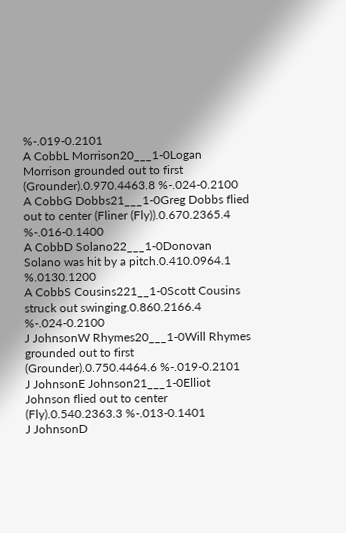%-.019-0.2101
A CobbL Morrison20___1-0Logan Morrison grounded out to first (Grounder).0.970.4463.8 %-.024-0.2100
A CobbG Dobbs21___1-0Greg Dobbs flied out to center (Fliner (Fly)).0.670.2365.4 %-.016-0.1400
A CobbD Solano22___1-0Donovan Solano was hit by a pitch.0.410.0964.1 %.0130.1200
A CobbS Cousins221__1-0Scott Cousins struck out swinging.0.860.2166.4 %-.024-0.2100
J JohnsonW Rhymes20___1-0Will Rhymes grounded out to first (Grounder).0.750.4464.6 %-.019-0.2101
J JohnsonE Johnson21___1-0Elliot Johnson flied out to center (Fly).0.540.2363.3 %-.013-0.1401
J JohnsonD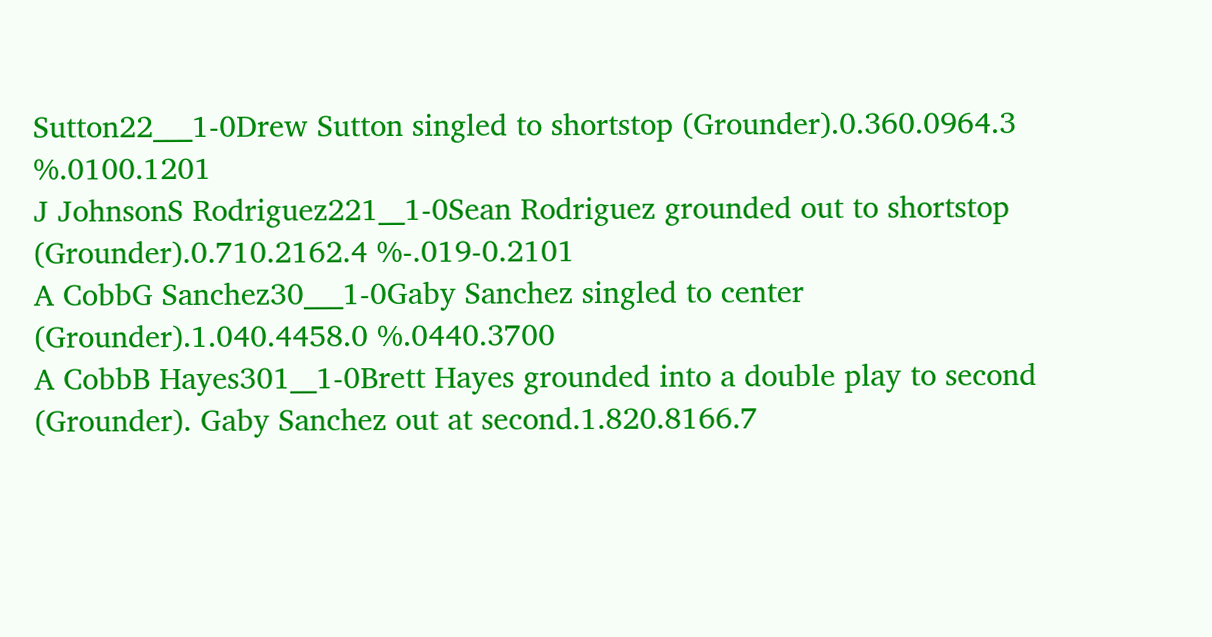Sutton22___1-0Drew Sutton singled to shortstop (Grounder).0.360.0964.3 %.0100.1201
J JohnsonS Rodriguez221__1-0Sean Rodriguez grounded out to shortstop (Grounder).0.710.2162.4 %-.019-0.2101
A CobbG Sanchez30___1-0Gaby Sanchez singled to center (Grounder).1.040.4458.0 %.0440.3700
A CobbB Hayes301__1-0Brett Hayes grounded into a double play to second (Grounder). Gaby Sanchez out at second.1.820.8166.7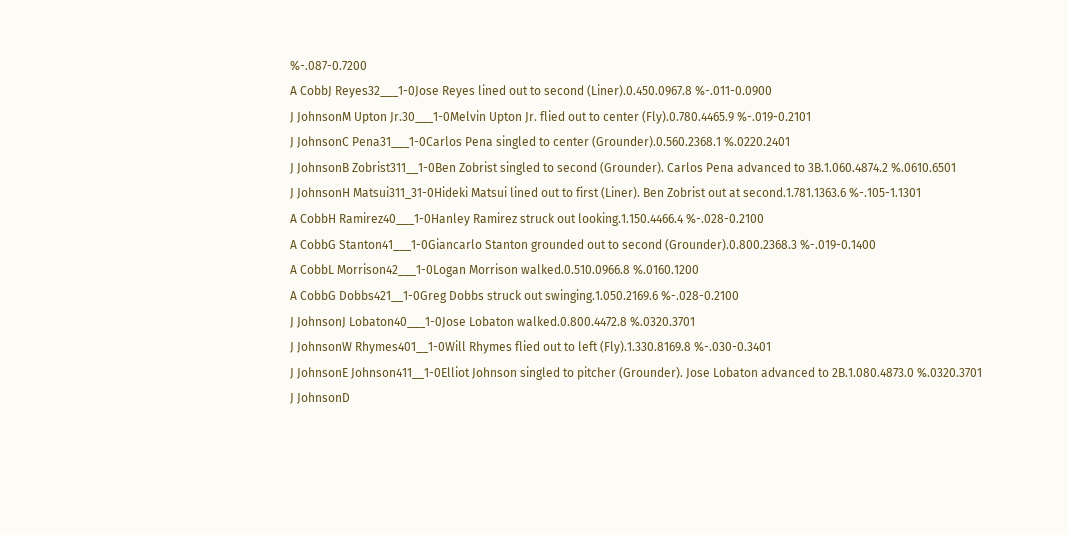%-.087-0.7200
A CobbJ Reyes32___1-0Jose Reyes lined out to second (Liner).0.450.0967.8 %-.011-0.0900
J JohnsonM Upton Jr.30___1-0Melvin Upton Jr. flied out to center (Fly).0.780.4465.9 %-.019-0.2101
J JohnsonC Pena31___1-0Carlos Pena singled to center (Grounder).0.560.2368.1 %.0220.2401
J JohnsonB Zobrist311__1-0Ben Zobrist singled to second (Grounder). Carlos Pena advanced to 3B.1.060.4874.2 %.0610.6501
J JohnsonH Matsui311_31-0Hideki Matsui lined out to first (Liner). Ben Zobrist out at second.1.781.1363.6 %-.105-1.1301
A CobbH Ramirez40___1-0Hanley Ramirez struck out looking.1.150.4466.4 %-.028-0.2100
A CobbG Stanton41___1-0Giancarlo Stanton grounded out to second (Grounder).0.800.2368.3 %-.019-0.1400
A CobbL Morrison42___1-0Logan Morrison walked.0.510.0966.8 %.0160.1200
A CobbG Dobbs421__1-0Greg Dobbs struck out swinging.1.050.2169.6 %-.028-0.2100
J JohnsonJ Lobaton40___1-0Jose Lobaton walked.0.800.4472.8 %.0320.3701
J JohnsonW Rhymes401__1-0Will Rhymes flied out to left (Fly).1.330.8169.8 %-.030-0.3401
J JohnsonE Johnson411__1-0Elliot Johnson singled to pitcher (Grounder). Jose Lobaton advanced to 2B.1.080.4873.0 %.0320.3701
J JohnsonD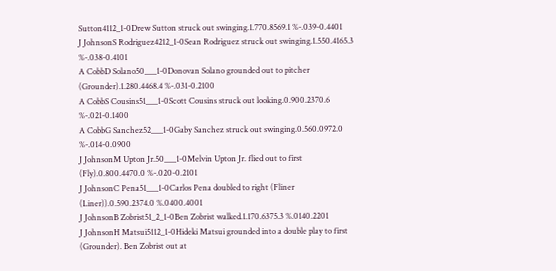Sutton4112_1-0Drew Sutton struck out swinging.1.770.8569.1 %-.039-0.4401
J JohnsonS Rodriguez4212_1-0Sean Rodriguez struck out swinging.1.550.4165.3 %-.038-0.4101
A CobbD Solano50___1-0Donovan Solano grounded out to pitcher (Grounder).1.280.4468.4 %-.031-0.2100
A CobbS Cousins51___1-0Scott Cousins struck out looking.0.900.2370.6 %-.021-0.1400
A CobbG Sanchez52___1-0Gaby Sanchez struck out swinging.0.560.0972.0 %-.014-0.0900
J JohnsonM Upton Jr.50___1-0Melvin Upton Jr. flied out to first (Fly).0.800.4470.0 %-.020-0.2101
J JohnsonC Pena51___1-0Carlos Pena doubled to right (Fliner (Liner)).0.590.2374.0 %.0400.4001
J JohnsonB Zobrist51_2_1-0Ben Zobrist walked.1.170.6375.3 %.0140.2201
J JohnsonH Matsui5112_1-0Hideki Matsui grounded into a double play to first (Grounder). Ben Zobrist out at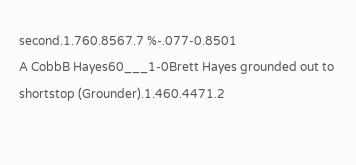second.1.760.8567.7 %-.077-0.8501
A CobbB Hayes60___1-0Brett Hayes grounded out to shortstop (Grounder).1.460.4471.2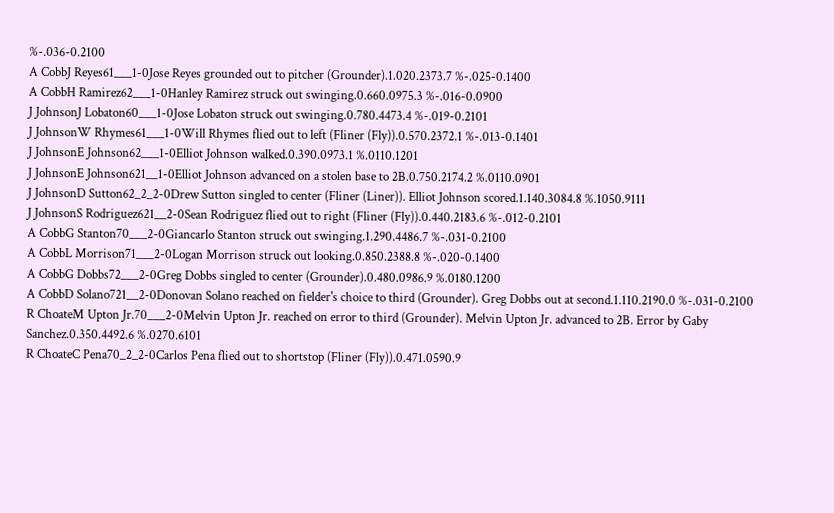%-.036-0.2100
A CobbJ Reyes61___1-0Jose Reyes grounded out to pitcher (Grounder).1.020.2373.7 %-.025-0.1400
A CobbH Ramirez62___1-0Hanley Ramirez struck out swinging.0.660.0975.3 %-.016-0.0900
J JohnsonJ Lobaton60___1-0Jose Lobaton struck out swinging.0.780.4473.4 %-.019-0.2101
J JohnsonW Rhymes61___1-0Will Rhymes flied out to left (Fliner (Fly)).0.570.2372.1 %-.013-0.1401
J JohnsonE Johnson62___1-0Elliot Johnson walked.0.390.0973.1 %.0110.1201
J JohnsonE Johnson621__1-0Elliot Johnson advanced on a stolen base to 2B.0.750.2174.2 %.0110.0901
J JohnsonD Sutton62_2_2-0Drew Sutton singled to center (Fliner (Liner)). Elliot Johnson scored.1.140.3084.8 %.1050.9111
J JohnsonS Rodriguez621__2-0Sean Rodriguez flied out to right (Fliner (Fly)).0.440.2183.6 %-.012-0.2101
A CobbG Stanton70___2-0Giancarlo Stanton struck out swinging.1.290.4486.7 %-.031-0.2100
A CobbL Morrison71___2-0Logan Morrison struck out looking.0.850.2388.8 %-.020-0.1400
A CobbG Dobbs72___2-0Greg Dobbs singled to center (Grounder).0.480.0986.9 %.0180.1200
A CobbD Solano721__2-0Donovan Solano reached on fielder's choice to third (Grounder). Greg Dobbs out at second.1.110.2190.0 %-.031-0.2100
R ChoateM Upton Jr.70___2-0Melvin Upton Jr. reached on error to third (Grounder). Melvin Upton Jr. advanced to 2B. Error by Gaby Sanchez.0.350.4492.6 %.0270.6101
R ChoateC Pena70_2_2-0Carlos Pena flied out to shortstop (Fliner (Fly)).0.471.0590.9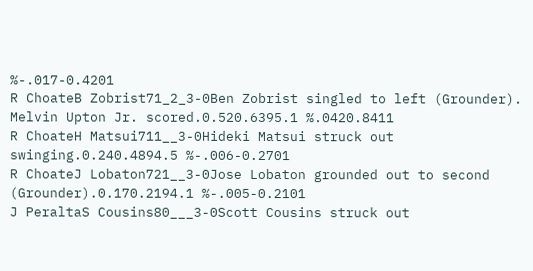%-.017-0.4201
R ChoateB Zobrist71_2_3-0Ben Zobrist singled to left (Grounder). Melvin Upton Jr. scored.0.520.6395.1 %.0420.8411
R ChoateH Matsui711__3-0Hideki Matsui struck out swinging.0.240.4894.5 %-.006-0.2701
R ChoateJ Lobaton721__3-0Jose Lobaton grounded out to second (Grounder).0.170.2194.1 %-.005-0.2101
J PeraltaS Cousins80___3-0Scott Cousins struck out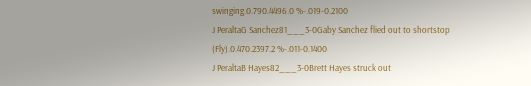swinging.0.790.4496.0 %-.019-0.2100
J PeraltaG Sanchez81___3-0Gaby Sanchez flied out to shortstop (Fly).0.470.2397.2 %-.011-0.1400
J PeraltaB Hayes82___3-0Brett Hayes struck out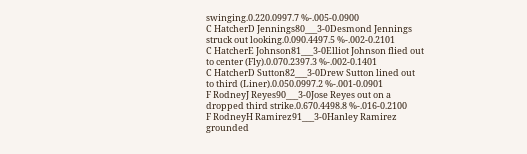swinging.0.220.0997.7 %-.005-0.0900
C HatcherD Jennings80___3-0Desmond Jennings struck out looking.0.090.4497.5 %-.002-0.2101
C HatcherE Johnson81___3-0Elliot Johnson flied out to center (Fly).0.070.2397.3 %-.002-0.1401
C HatcherD Sutton82___3-0Drew Sutton lined out to third (Liner).0.050.0997.2 %-.001-0.0901
F RodneyJ Reyes90___3-0Jose Reyes out on a dropped third strike.0.670.4498.8 %-.016-0.2100
F RodneyH Ramirez91___3-0Hanley Ramirez grounded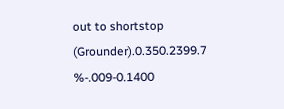out to shortstop (Grounder).0.350.2399.7 %-.009-0.1400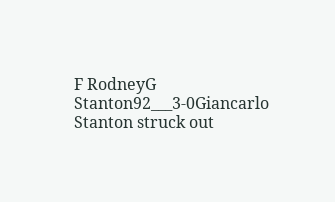F RodneyG Stanton92___3-0Giancarlo Stanton struck out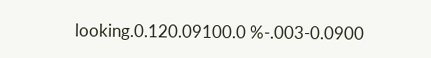looking.0.120.09100.0 %-.003-0.0900